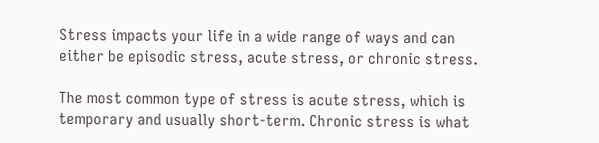Stress impacts your life in a wide range of ways and can either be episodic stress, acute stress, or chronic stress.

The most common type of stress is acute stress, which is temporary and usually short-term. Chronic stress is what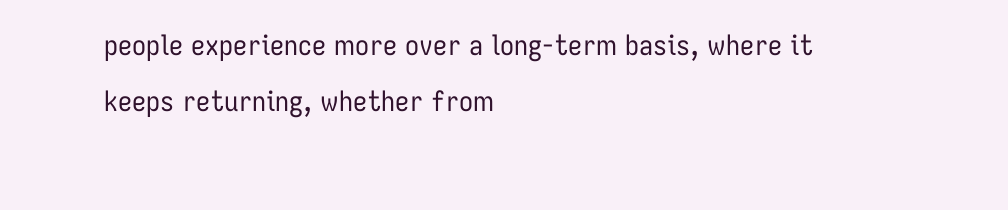people experience more over a long-term basis, where it keeps returning, whether from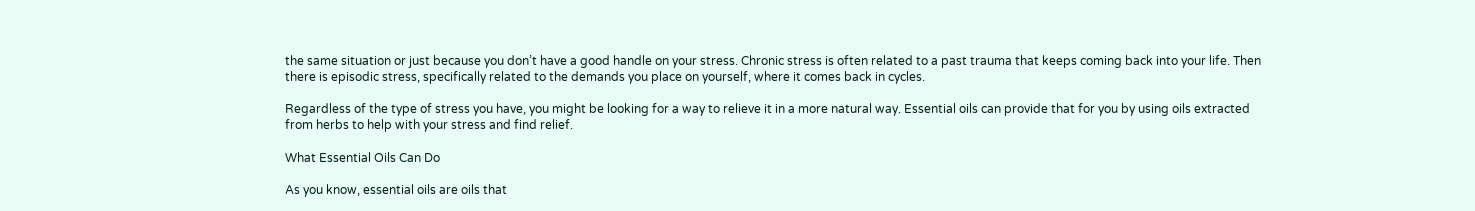the same situation or just because you don’t have a good handle on your stress. Chronic stress is often related to a past trauma that keeps coming back into your life. Then there is episodic stress, specifically related to the demands you place on yourself, where it comes back in cycles.

Regardless of the type of stress you have, you might be looking for a way to relieve it in a more natural way. Essential oils can provide that for you by using oils extracted from herbs to help with your stress and find relief.

What Essential Oils Can Do

As you know, essential oils are oils that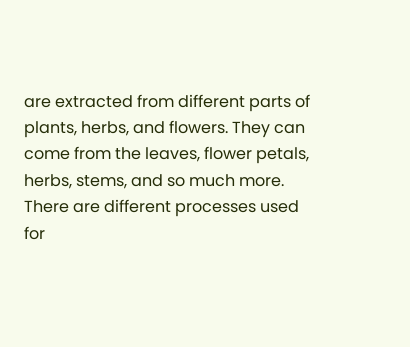are extracted from different parts of plants, herbs, and flowers. They can come from the leaves, flower petals, herbs, stems, and so much more. There are different processes used for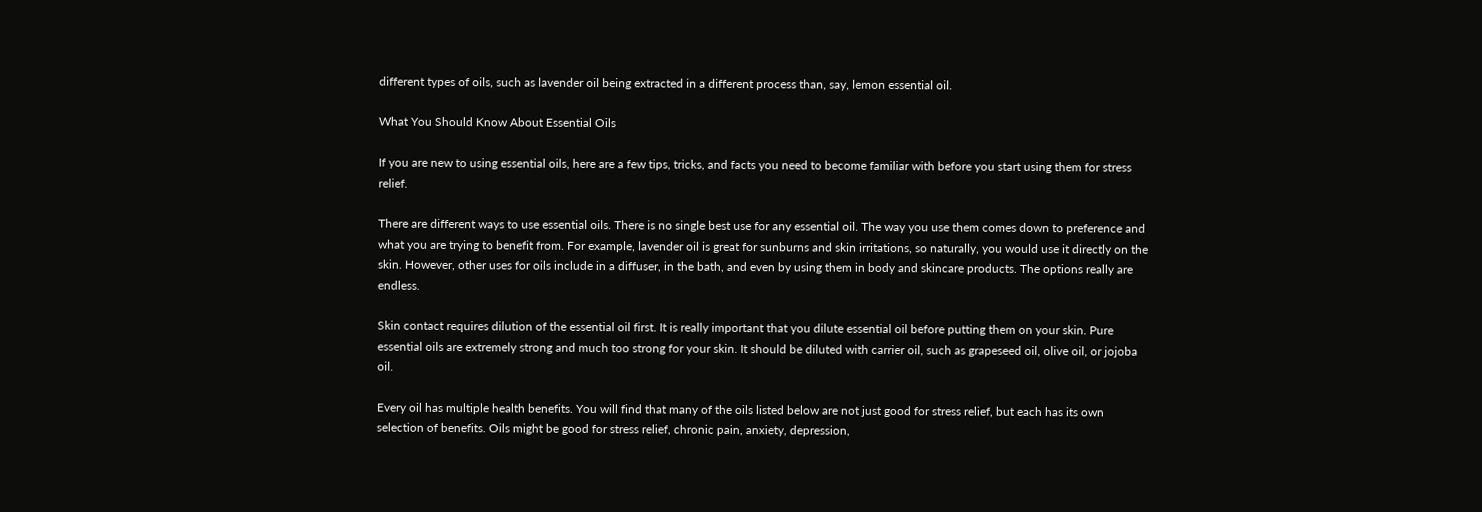different types of oils, such as lavender oil being extracted in a different process than, say, lemon essential oil.

What You Should Know About Essential Oils

If you are new to using essential oils, here are a few tips, tricks, and facts you need to become familiar with before you start using them for stress relief.

There are different ways to use essential oils. There is no single best use for any essential oil. The way you use them comes down to preference and what you are trying to benefit from. For example, lavender oil is great for sunburns and skin irritations, so naturally, you would use it directly on the skin. However, other uses for oils include in a diffuser, in the bath, and even by using them in body and skincare products. The options really are endless.

Skin contact requires dilution of the essential oil first. It is really important that you dilute essential oil before putting them on your skin. Pure essential oils are extremely strong and much too strong for your skin. It should be diluted with carrier oil, such as grapeseed oil, olive oil, or jojoba oil.

Every oil has multiple health benefits. You will find that many of the oils listed below are not just good for stress relief, but each has its own selection of benefits. Oils might be good for stress relief, chronic pain, anxiety, depression,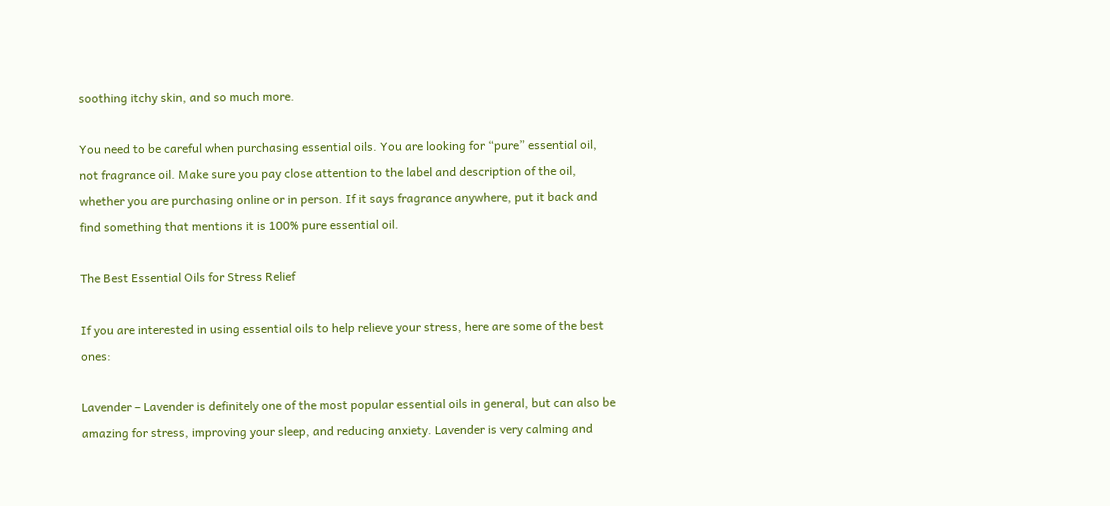soothing itchy skin, and so much more.

You need to be careful when purchasing essential oils. You are looking for “pure” essential oil, not fragrance oil. Make sure you pay close attention to the label and description of the oil, whether you are purchasing online or in person. If it says fragrance anywhere, put it back and find something that mentions it is 100% pure essential oil.

The Best Essential Oils for Stress Relief

If you are interested in using essential oils to help relieve your stress, here are some of the best ones:

Lavender – Lavender is definitely one of the most popular essential oils in general, but can also be amazing for stress, improving your sleep, and reducing anxiety. Lavender is very calming and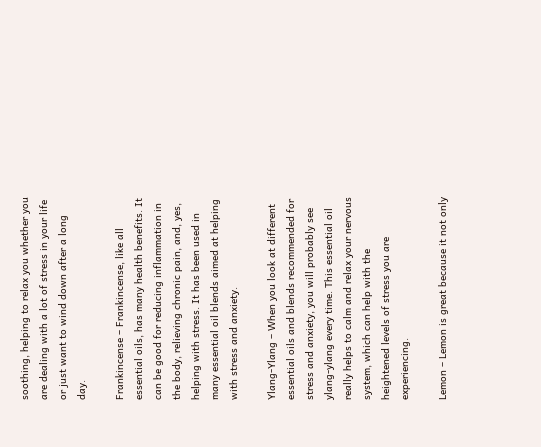soothing, helping to relax you whether you are dealing with a lot of stress in your life or just want to wind down after a long day.

Frankincense – Frankincense, like all essential oils, has many health benefits. It can be good for reducing inflammation in the body, relieving chronic pain, and, yes, helping with stress. It has been used in many essential oil blends aimed at helping with stress and anxiety.

Ylang-Ylang – When you look at different essential oils and blends recommended for stress and anxiety, you will probably see ylang-ylang every time. This essential oil really helps to calm and relax your nervous system, which can help with the heightened levels of stress you are experiencing.

Lemon – Lemon is great because it not only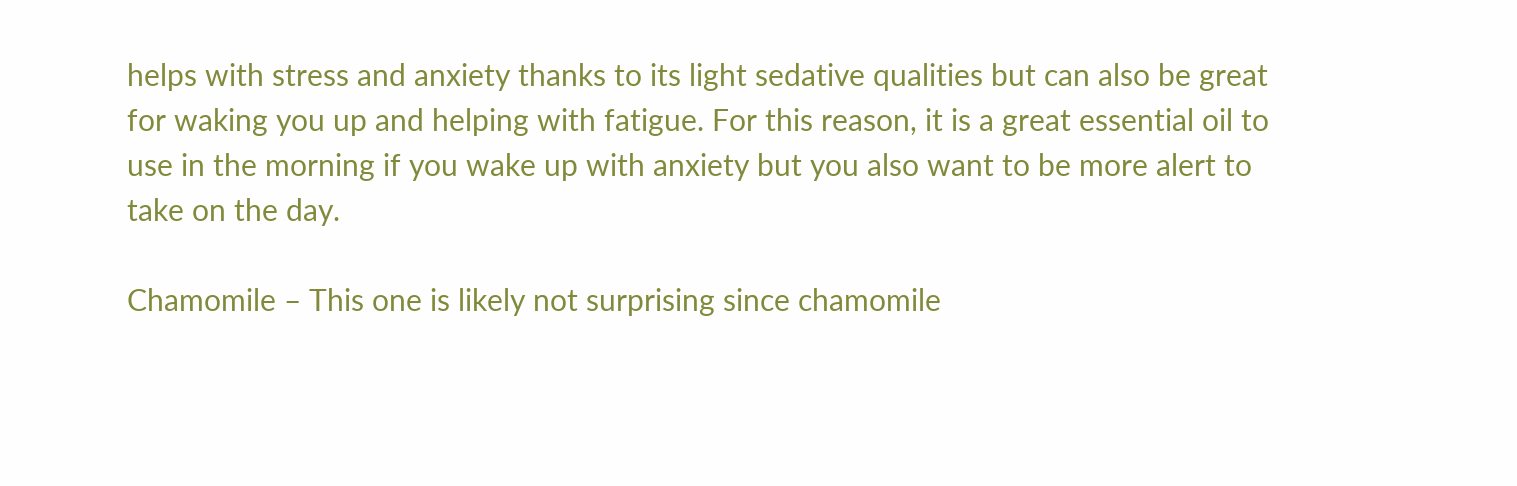helps with stress and anxiety thanks to its light sedative qualities but can also be great for waking you up and helping with fatigue. For this reason, it is a great essential oil to use in the morning if you wake up with anxiety but you also want to be more alert to take on the day.

Chamomile – This one is likely not surprising since chamomile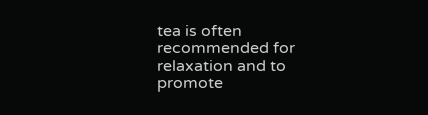tea is often recommended for relaxation and to promote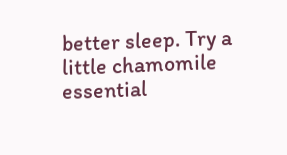better sleep. Try a little chamomile essential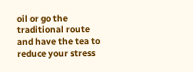oil or go the traditional route and have the tea to reduce your stress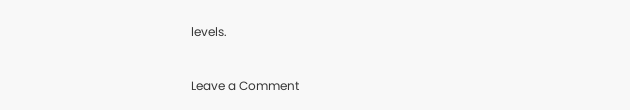levels.


Leave a Comment